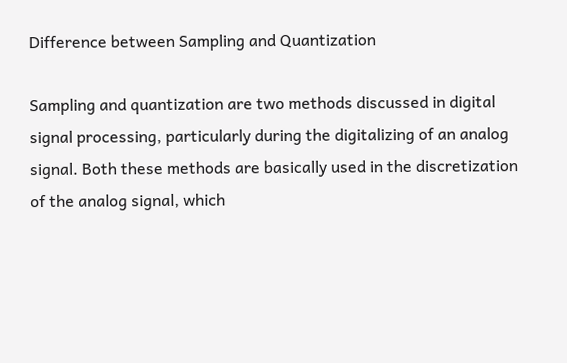Difference between Sampling and Quantization

Sampling and quantization are two methods discussed in digital signal processing, particularly during the digitalizing of an analog signal. Both these methods are basically used in the discretization of the analog signal, which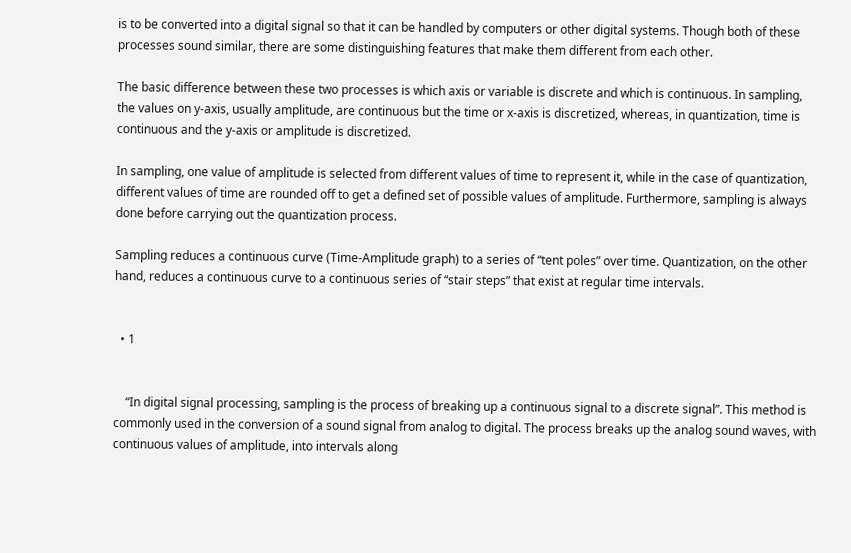is to be converted into a digital signal so that it can be handled by computers or other digital systems. Though both of these processes sound similar, there are some distinguishing features that make them different from each other.

The basic difference between these two processes is which axis or variable is discrete and which is continuous. In sampling, the values on y-axis, usually amplitude, are continuous but the time or x-axis is discretized, whereas, in quantization, time is continuous and the y-axis or amplitude is discretized.

In sampling, one value of amplitude is selected from different values of time to represent it, while in the case of quantization, different values of time are rounded off to get a defined set of possible values of amplitude. Furthermore, sampling is always done before carrying out the quantization process.

Sampling reduces a continuous curve (Time-Amplitude graph) to a series of “tent poles” over time. Quantization, on the other hand, reduces a continuous curve to a continuous series of “stair steps” that exist at regular time intervals.


  • 1


    “In digital signal processing, sampling is the process of breaking up a continuous signal to a discrete signal”. This method is commonly used in the conversion of a sound signal from analog to digital. The process breaks up the analog sound waves, with continuous values of amplitude, into intervals along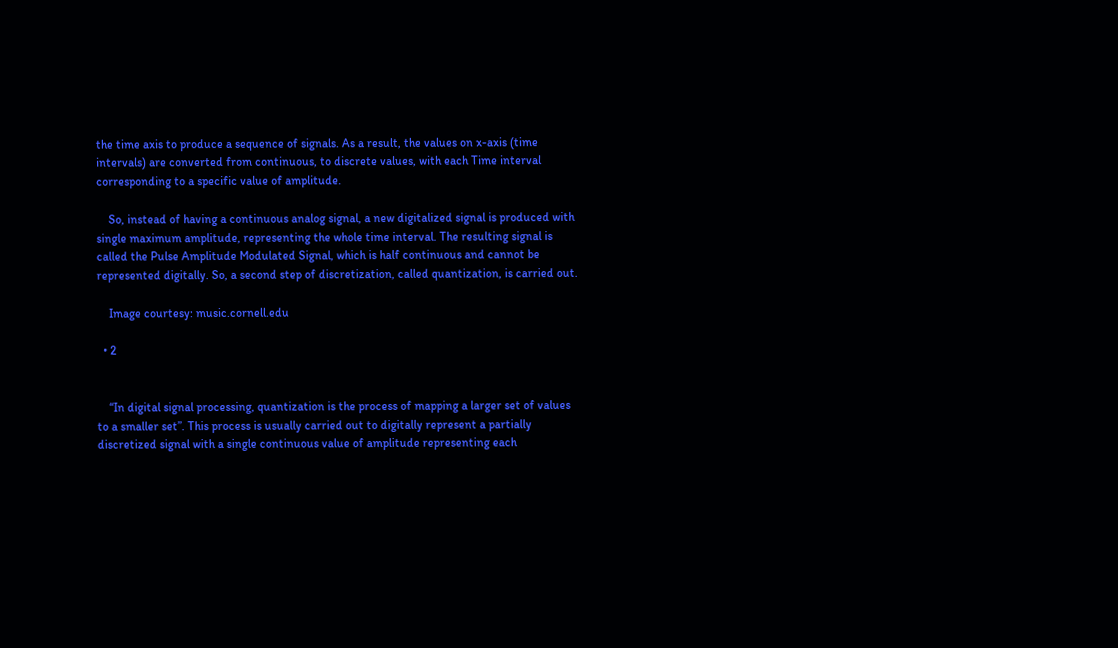the time axis to produce a sequence of signals. As a result, the values on x-axis (time intervals) are converted from continuous, to discrete values, with each Time interval corresponding to a specific value of amplitude.

    So, instead of having a continuous analog signal, a new digitalized signal is produced with single maximum amplitude, representing the whole time interval. The resulting signal is called the Pulse Amplitude Modulated Signal, which is half continuous and cannot be represented digitally. So, a second step of discretization, called quantization, is carried out.

    Image courtesy: music.cornell.edu

  • 2


    “In digital signal processing, quantization is the process of mapping a larger set of values to a smaller set”. This process is usually carried out to digitally represent a partially discretized signal with a single continuous value of amplitude representing each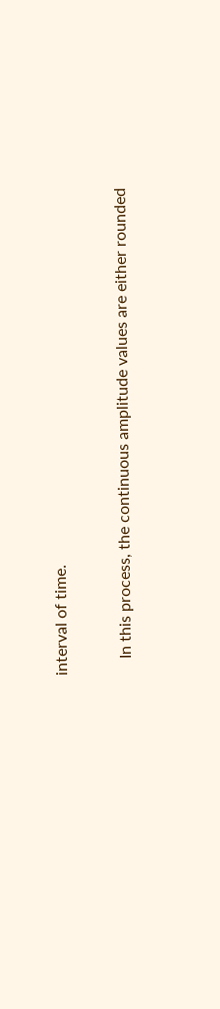interval of time.

    In this process, the continuous amplitude values are either rounded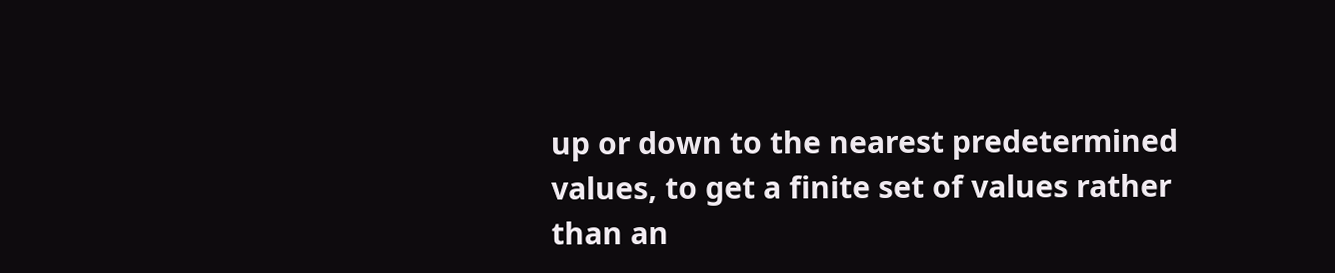up or down to the nearest predetermined values, to get a finite set of values rather than an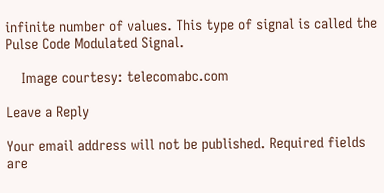infinite number of values. This type of signal is called the Pulse Code Modulated Signal.

    Image courtesy: telecomabc.com

Leave a Reply

Your email address will not be published. Required fields are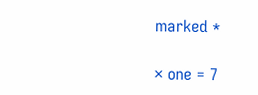marked *

× one = 7